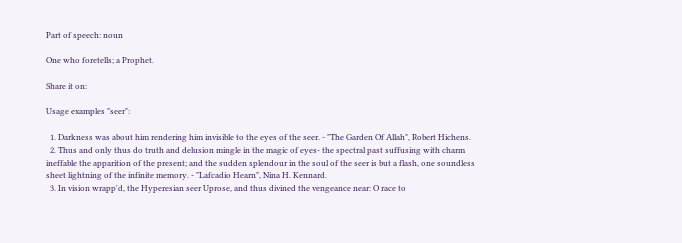Part of speech: noun

One who foretells; a Prophet.

Share it on:

Usage examples "seer":

  1. Darkness was about him rendering him invisible to the eyes of the seer. - "The Garden Of Allah", Robert Hichens.
  2. Thus and only thus do truth and delusion mingle in the magic of eyes- the spectral past suffusing with charm ineffable the apparition of the present; and the sudden splendour in the soul of the seer is but a flash, one soundless sheet lightning of the infinite memory. - "Lafcadio Hearn", Nina H. Kennard.
  3. In vision wrapp'd, the Hyperesian seer Uprose, and thus divined the vengeance near: O race to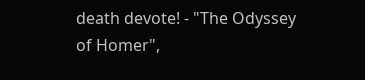death devote! - "The Odyssey of Homer",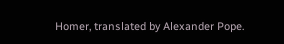Homer, translated by Alexander Pope.